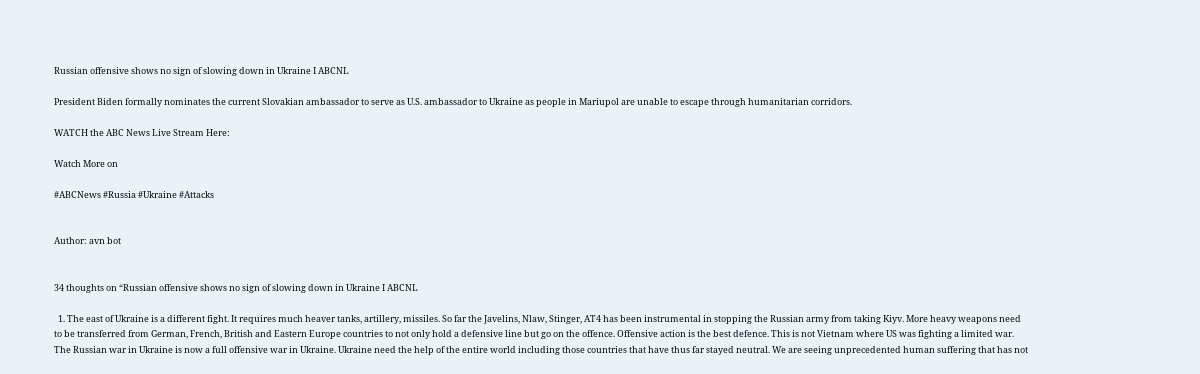Russian offensive shows no sign of slowing down in Ukraine I ABCNL

President Biden formally nominates the current Slovakian ambassador to serve as U.S. ambassador to Ukraine as people in Mariupol are unable to escape through humanitarian corridors.

WATCH the ABC News Live Stream Here:

Watch More on

#ABCNews #Russia #Ukraine #Attacks


Author: avn bot


34 thoughts on “Russian offensive shows no sign of slowing down in Ukraine I ABCNL

  1. The east of Ukraine is a different fight. It requires much heaver tanks, artillery, missiles. So far the Javelins, Nlaw, Stinger, AT4 has been instrumental in stopping the Russian army from taking Kiyv. More heavy weapons need to be transferred from German, French, British and Eastern Europe countries to not only hold a defensive line but go on the offence. Offensive action is the best defence. This is not Vietnam where US was fighting a limited war. The Russian war in Ukraine is now a full offensive war in Ukraine. Ukraine need the help of the entire world including those countries that have thus far stayed neutral. We are seeing unprecedented human suffering that has not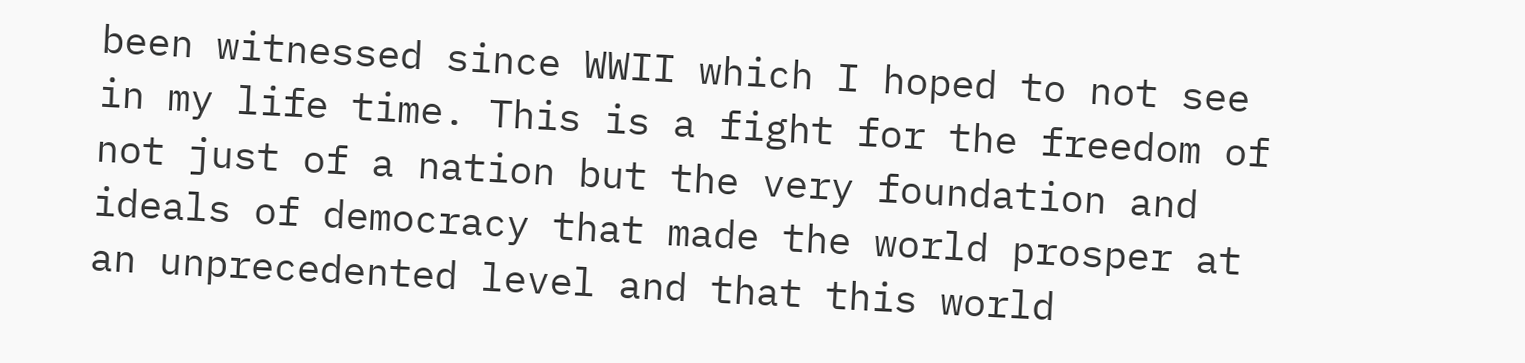been witnessed since WWII which I hoped to not see in my life time. This is a fight for the freedom of not just of a nation but the very foundation and ideals of democracy that made the world prosper at an unprecedented level and that this world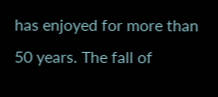has enjoyed for more than 50 years. The fall of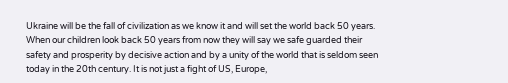Ukraine will be the fall of civilization as we know it and will set the world back 50 years. When our children look back 50 years from now they will say we safe guarded their safety and prosperity by decisive action and by a unity of the world that is seldom seen today in the 20th century. It is not just a fight of US, Europe,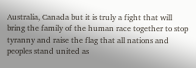Australia, Canada but it is truly a fight that will bring the family of the human race together to stop tyranny and raise the flag that all nations and peoples stand united as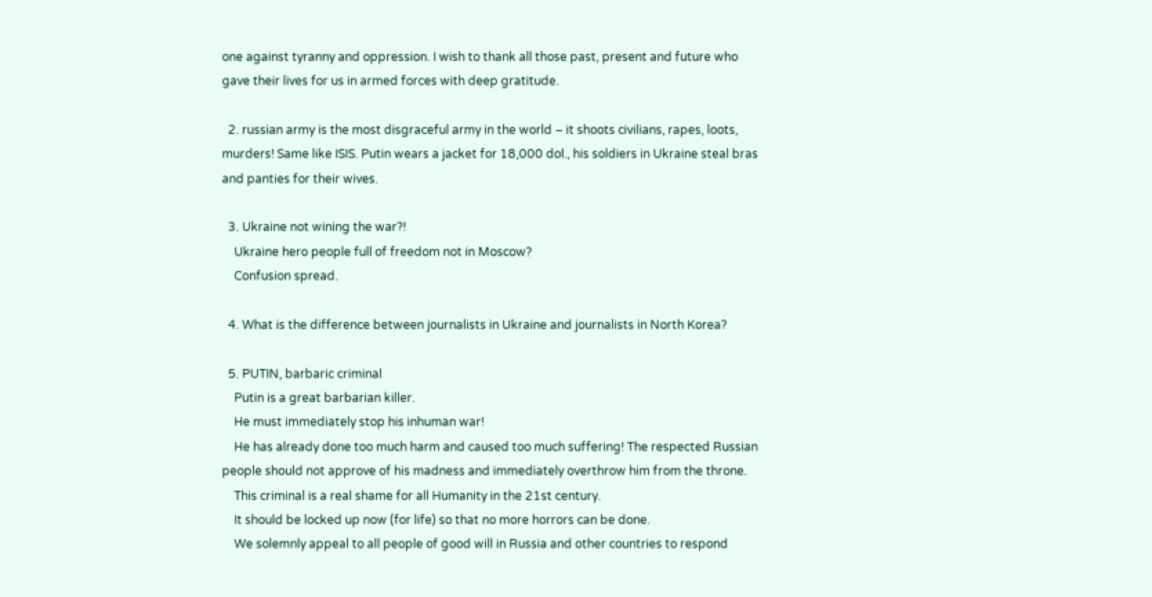one against tyranny and oppression. I wish to thank all those past, present and future who gave their lives for us in armed forces with deep gratitude.

  2. russian army is the most disgraceful army in the world – it shoots civilians, rapes, loots, murders! Same like ISIS. Putin wears a jacket for 18,000 dol., his soldiers in Ukraine steal bras and panties for their wives.

  3. Ukraine not wining the war?!
    Ukraine hero people full of freedom not in Moscow?
    Confusion spread.

  4. What is the difference between journalists in Ukraine and journalists in North Korea?

  5. PUTIN, barbaric criminal
    Putin is a great barbarian killer.
    He must immediately stop his inhuman war!
    He has already done too much harm and caused too much suffering! The respected Russian people should not approve of his madness and immediately overthrow him from the throne.
    This criminal is a real shame for all Humanity in the 21st century.
    It should be locked up now (for life) so that no more horrors can be done.
    We solemnly appeal to all people of good will in Russia and other countries to respond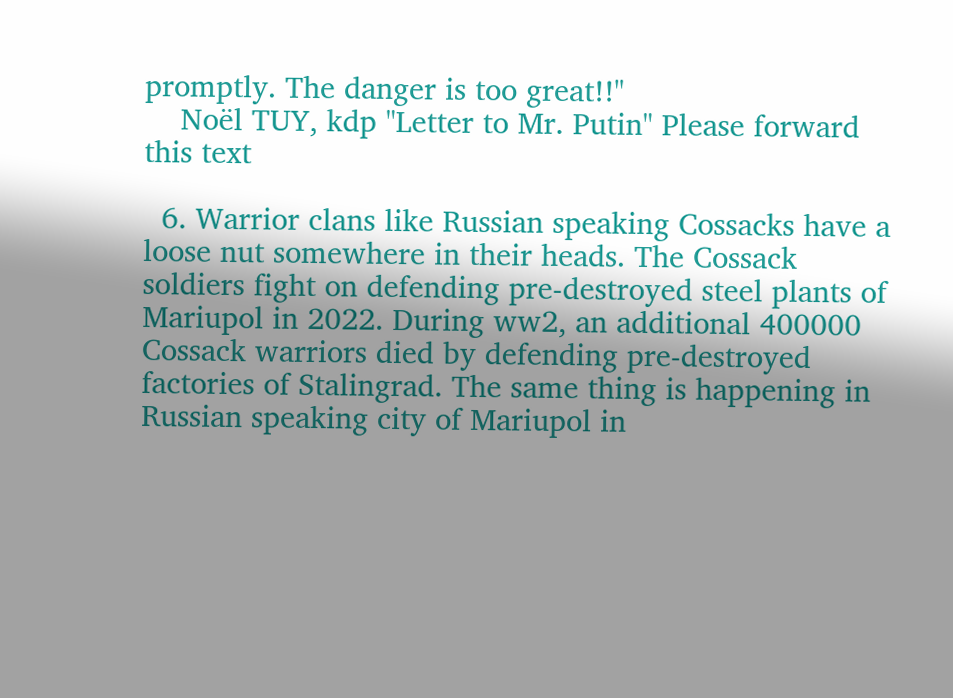promptly. The danger is too great!!"
    Noël TUY, kdp "Letter to Mr. Putin" Please forward this text

  6. Warrior clans like Russian speaking Cossacks have a loose nut somewhere in their heads. The Cossack soldiers fight on defending pre-destroyed steel plants of Mariupol in 2022. During ww2, an additional 400000 Cossack warriors died by defending pre-destroyed factories of Stalingrad. The same thing is happening in Russian speaking city of Mariupol in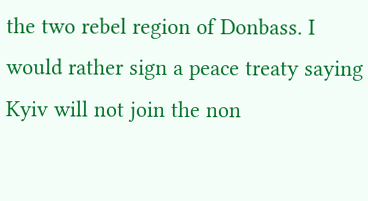the two rebel region of Donbass. I would rather sign a peace treaty saying Kyiv will not join the non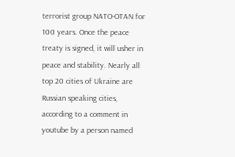terrorist group NATO-OTAN for 100 years. Once the peace treaty is signed, it will usher in peace and stability. Nearly all top 20 cities of Ukraine are Russian speaking cities, according to a comment in youtube by a person named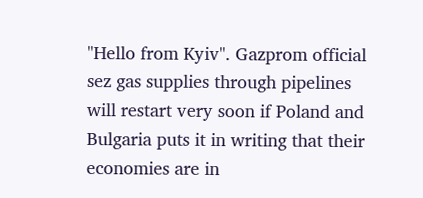"Hello from Kyiv". Gazprom official sez gas supplies through pipelines will restart very soon if Poland and Bulgaria puts it in writing that their economies are in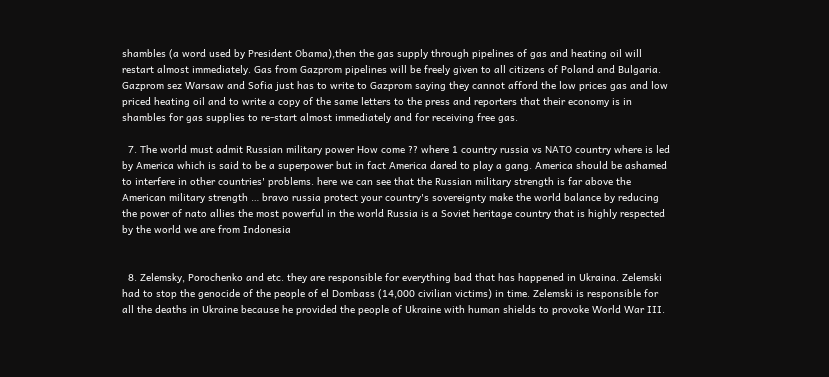shambles (a word used by President Obama),then the gas supply through pipelines of gas and heating oil will restart almost immediately. Gas from Gazprom pipelines will be freely given to all citizens of Poland and Bulgaria. Gazprom sez Warsaw and Sofia just has to write to Gazprom saying they cannot afford the low prices gas and low priced heating oil and to write a copy of the same letters to the press and reporters that their economy is in shambles for gas supplies to re-start almost immediately and for receiving free gas.

  7. The world must admit Russian military power How come ?? where 1 country russia vs NATO country where is led by America which is said to be a superpower but in fact America dared to play a gang. America should be ashamed to interfere in other countries' problems. here we can see that the Russian military strength is far above the American military strength … bravo russia protect your country's sovereignty make the world balance by reducing the power of nato allies the most powerful in the world Russia is a Soviet heritage country that is highly respected by the world we are from Indonesia


  8. Zelemsky, Porochenko and etc. they are responsible for everything bad that has happened in Ukraina. Zelemski had to stop the genocide of the people of el Dombass (14,000 civilian victims) in time. Zelemski is responsible for all the deaths in Ukraine because he provided the people of Ukraine with human shields to provoke World War III.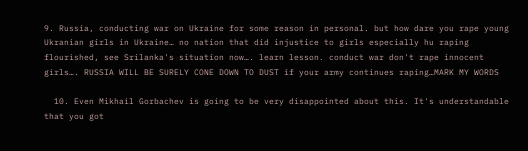9. Russia, conducting war on Ukraine for some reason in personal. but how dare you rape young Ukranian girls in Ukraine… no nation that did injustice to girls especially hu raping flourished, see Srilanka's situation now…. learn lesson. conduct war don't rape innocent girls…. RUSSIA WILL BE SURELY CONE DOWN TO DUST if your army continues raping…MARK MY WORDS

  10. Even Mikhail Gorbachev is going to be very disappointed about this. It's understandable that you got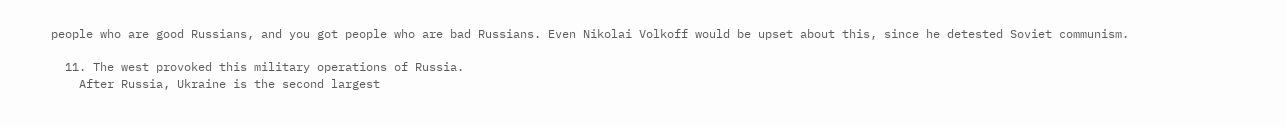people who are good Russians, and you got people who are bad Russians. Even Nikolai Volkoff would be upset about this, since he detested Soviet communism.

  11. The west provoked this military operations of Russia.
    After Russia, Ukraine is the second largest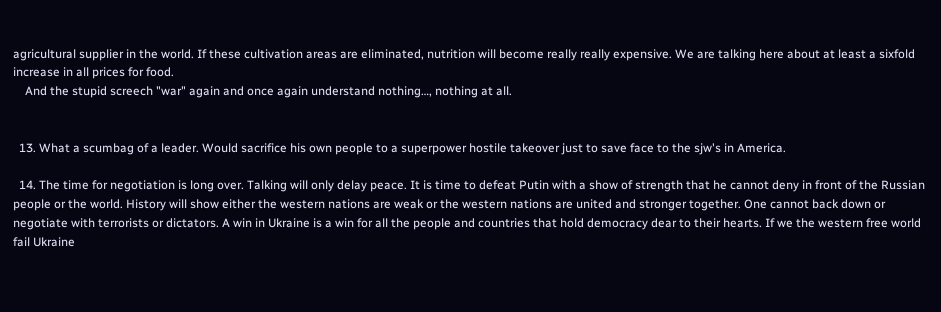agricultural supplier in the world. If these cultivation areas are eliminated, nutrition will become really really expensive. We are talking here about at least a sixfold increase in all prices for food.
    And the stupid screech "war" again and once again understand nothing…, nothing at all.


  13. What a scumbag of a leader. Would sacrifice his own people to a superpower hostile takeover just to save face to the sjw's in America.

  14. The time for negotiation is long over. Talking will only delay peace. It is time to defeat Putin with a show of strength that he cannot deny in front of the Russian people or the world. History will show either the western nations are weak or the western nations are united and stronger together. One cannot back down or negotiate with terrorists or dictators. A win in Ukraine is a win for all the people and countries that hold democracy dear to their hearts. If we the western free world fail Ukraine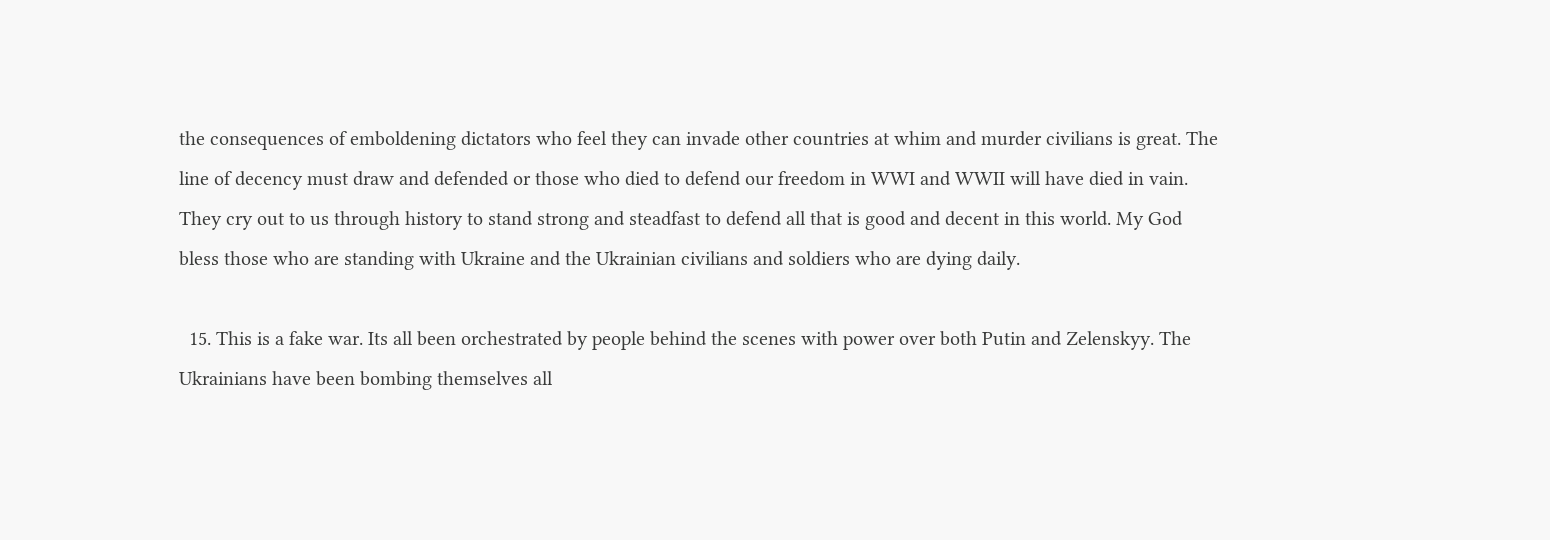the consequences of emboldening dictators who feel they can invade other countries at whim and murder civilians is great. The line of decency must draw and defended or those who died to defend our freedom in WWI and WWII will have died in vain. They cry out to us through history to stand strong and steadfast to defend all that is good and decent in this world. My God bless those who are standing with Ukraine and the Ukrainian civilians and soldiers who are dying daily.

  15. This is a fake war. Its all been orchestrated by people behind the scenes with power over both Putin and Zelenskyy. The Ukrainians have been bombing themselves all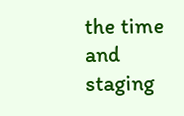the time and staging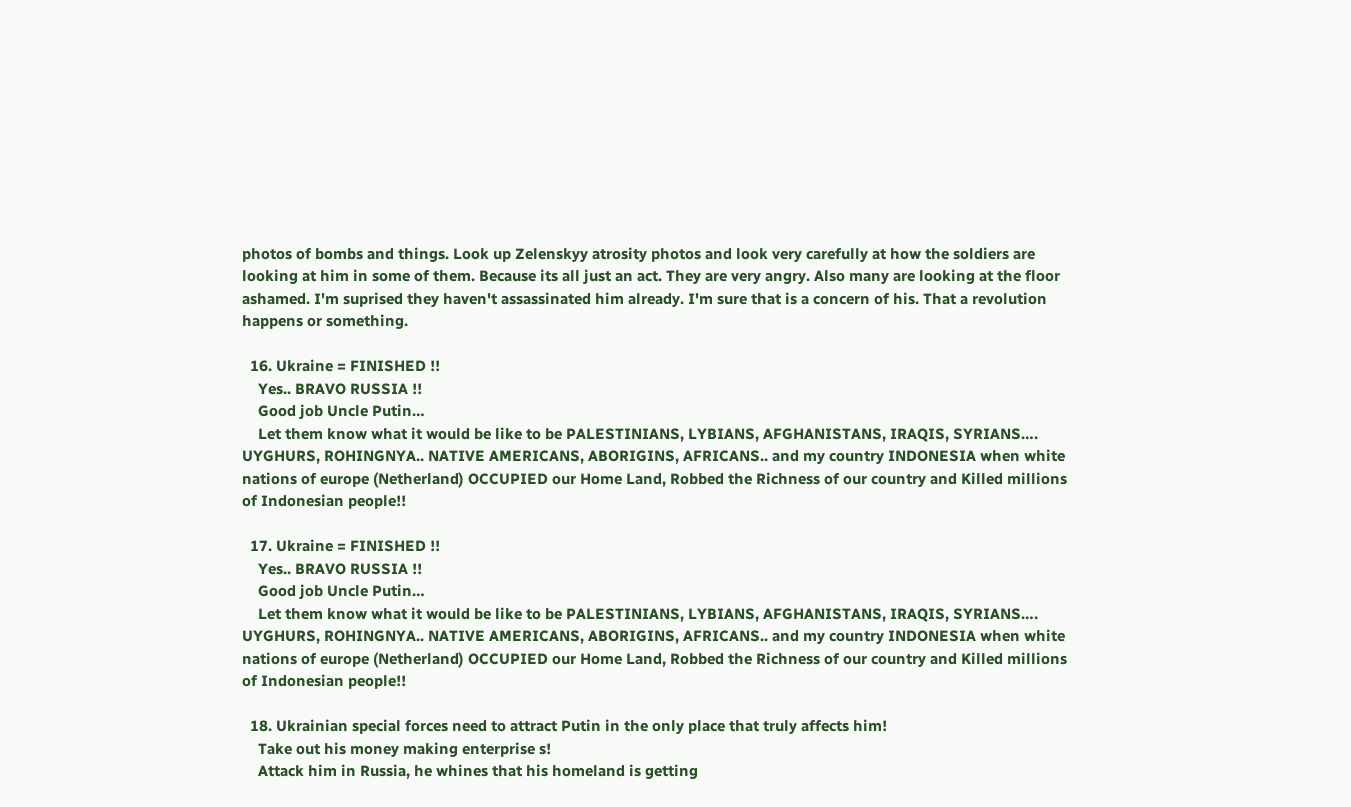photos of bombs and things. Look up Zelenskyy atrosity photos and look very carefully at how the soldiers are looking at him in some of them. Because its all just an act. They are very angry. Also many are looking at the floor ashamed. I'm suprised they haven't assassinated him already. I'm sure that is a concern of his. That a revolution happens or something.

  16. Ukraine = FINISHED !!
    Yes.. BRAVO RUSSIA !!
    Good job Uncle Putin…
    Let them know what it would be like to be PALESTINIANS, LYBIANS, AFGHANISTANS, IRAQIS, SYRIANS…. UYGHURS, ROHINGNYA.. NATIVE AMERICANS, ABORIGINS, AFRICANS.. and my country INDONESIA when white nations of europe (Netherland) OCCUPIED our Home Land, Robbed the Richness of our country and Killed millions of Indonesian people!!

  17. Ukraine = FINISHED !!
    Yes.. BRAVO RUSSIA !!
    Good job Uncle Putin…
    Let them know what it would be like to be PALESTINIANS, LYBIANS, AFGHANISTANS, IRAQIS, SYRIANS…. UYGHURS, ROHINGNYA.. NATIVE AMERICANS, ABORIGINS, AFRICANS.. and my country INDONESIA when white nations of europe (Netherland) OCCUPIED our Home Land, Robbed the Richness of our country and Killed millions of Indonesian people!!

  18. Ukrainian special forces need to attract Putin in the only place that truly affects him!
    Take out his money making enterprise s!
    Attack him in Russia, he whines that his homeland is getting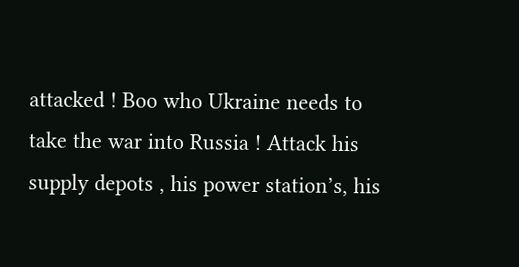attacked ! Boo who Ukraine needs to take the war into Russia ! Attack his supply depots , his power station’s, his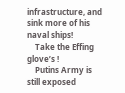infrastructure, and sink more of his naval ships!
    Take the Effing glove’s !
    Putins Army is still exposed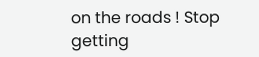on the roads ! Stop getting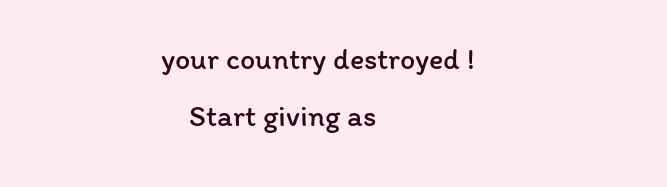your country destroyed !
    Start giving as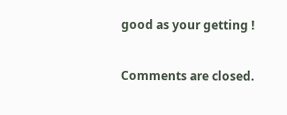good as your getting !

Comments are closed.